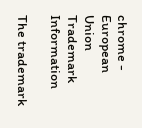chrome - European Union Trademark Information

The trademark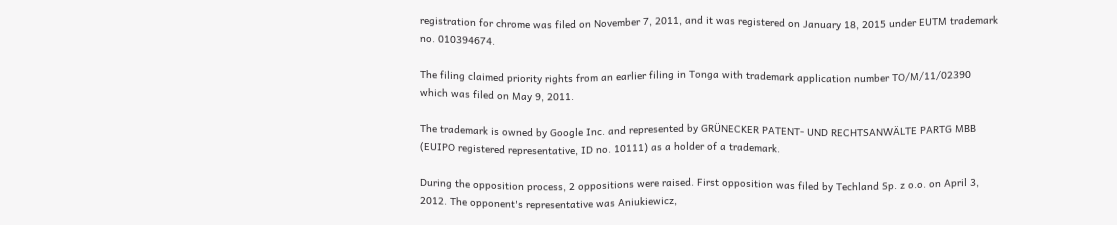registration for chrome was filed on November 7, 2011, and it was registered on January 18, 2015 under EUTM trademark no. 010394674.

The filing claimed priority rights from an earlier filing in Tonga with trademark application number TO/M/11/02390 which was filed on May 9, 2011.

The trademark is owned by Google Inc. and represented by GRÜNECKER PATENT- UND RECHTSANWÄLTE PARTG MBB (EUIPO registered representative, ID no. 10111) as a holder of a trademark.

During the opposition process, 2 oppositions were raised. First opposition was filed by Techland Sp. z o.o. on April 3, 2012. The opponent's representative was Aniukiewicz,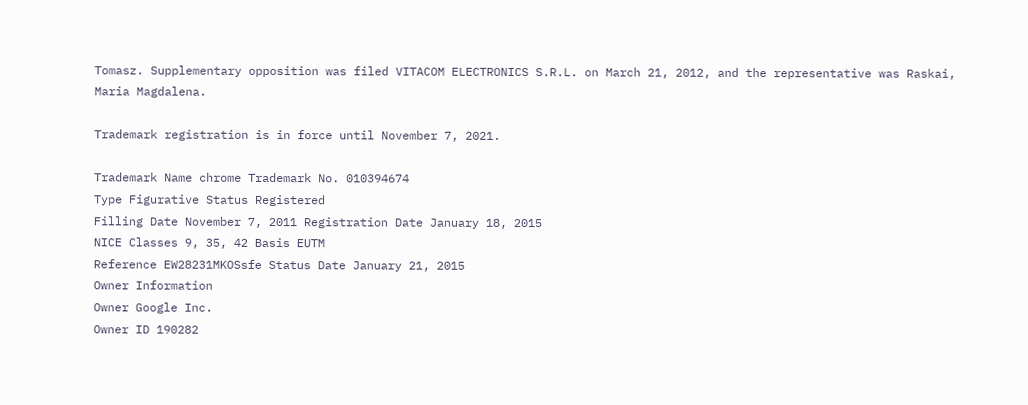Tomasz. Supplementary opposition was filed VITACOM ELECTRONICS S.R.L. on March 21, 2012, and the representative was Raskai, Maria Magdalena.

Trademark registration is in force until November 7, 2021.

Trademark Name chrome Trademark No. 010394674
Type Figurative Status Registered
Filling Date November 7, 2011 Registration Date January 18, 2015
NICE Classes 9, 35, 42 Basis EUTM
Reference EW28231MKOSsfe Status Date January 21, 2015
Owner Information
Owner Google Inc.
Owner ID 190282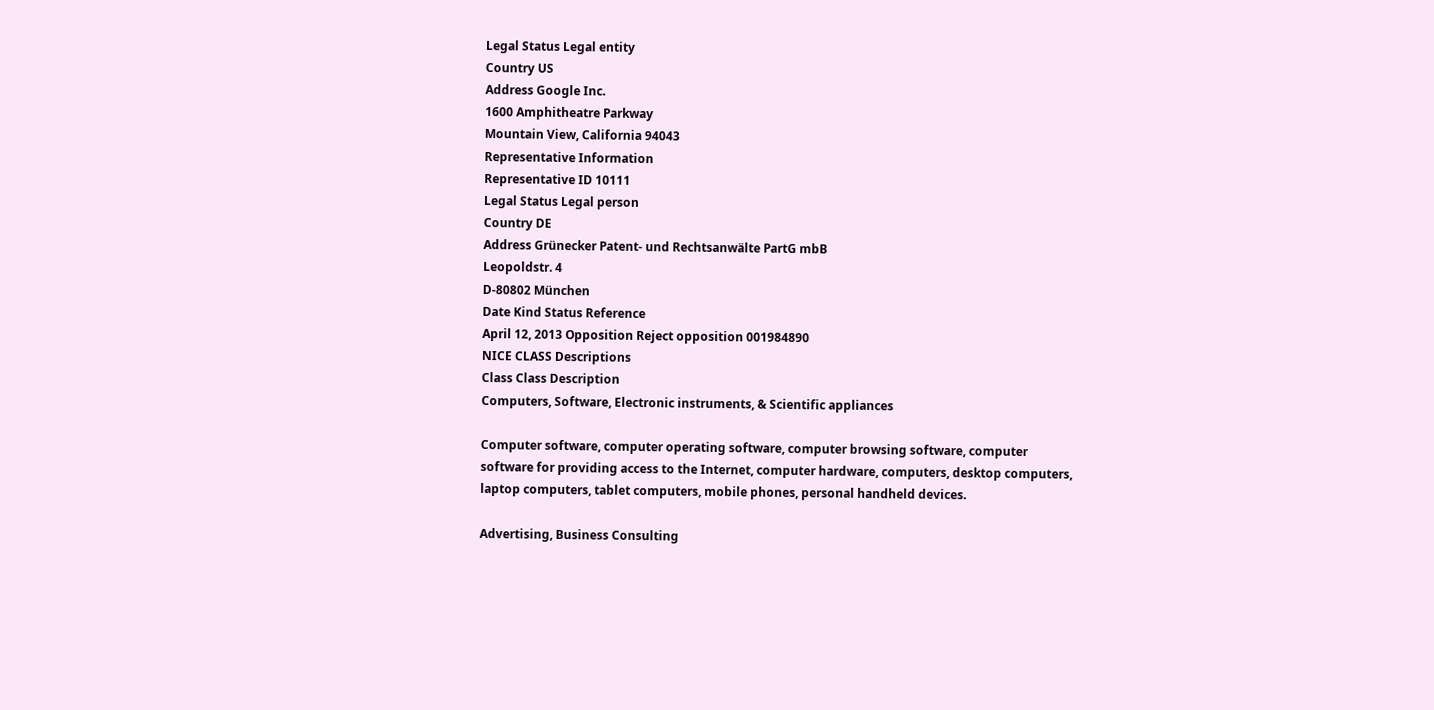Legal Status Legal entity
Country US
Address Google Inc.
1600 Amphitheatre Parkway
Mountain View, California 94043
Representative Information
Representative ID 10111
Legal Status Legal person
Country DE
Address Grünecker Patent- und Rechtsanwälte PartG mbB
Leopoldstr. 4
D-80802 München
Date Kind Status Reference
April 12, 2013 Opposition Reject opposition 001984890
NICE CLASS Descriptions
Class Class Description
Computers, Software, Electronic instruments, & Scientific appliances

Computer software, computer operating software, computer browsing software, computer software for providing access to the Internet, computer hardware, computers, desktop computers, laptop computers, tablet computers, mobile phones, personal handheld devices.

Advertising, Business Consulting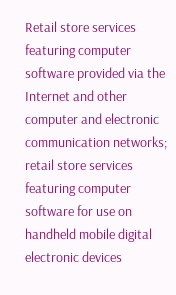Retail store services featuring computer software provided via the Internet and other computer and electronic communication networks; retail store services featuring computer software for use on handheld mobile digital electronic devices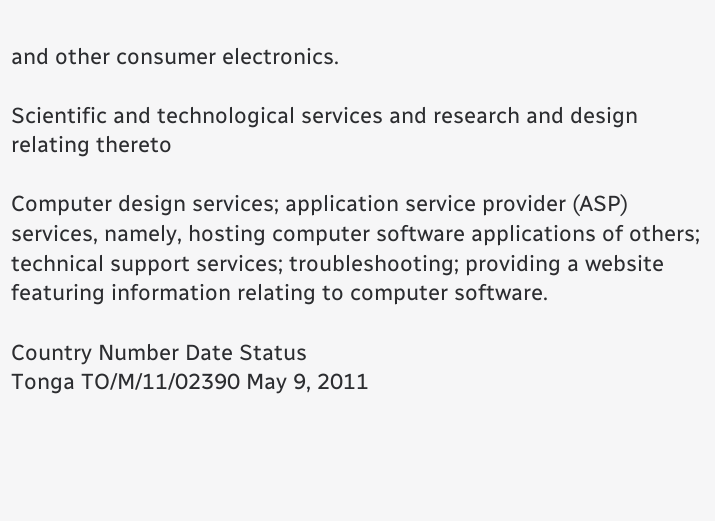and other consumer electronics.

Scientific and technological services and research and design relating thereto

Computer design services; application service provider (ASP) services, namely, hosting computer software applications of others; technical support services; troubleshooting; providing a website featuring information relating to computer software.

Country Number Date Status
Tonga TO/M/11/02390 May 9, 2011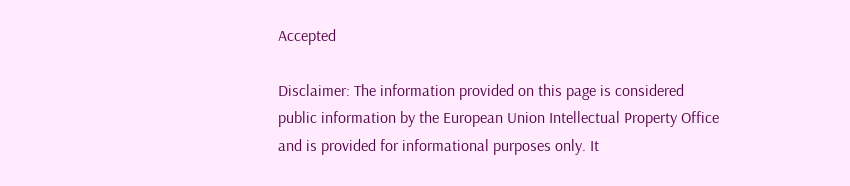Accepted

Disclaimer: The information provided on this page is considered public information by the European Union Intellectual Property Office and is provided for informational purposes only. It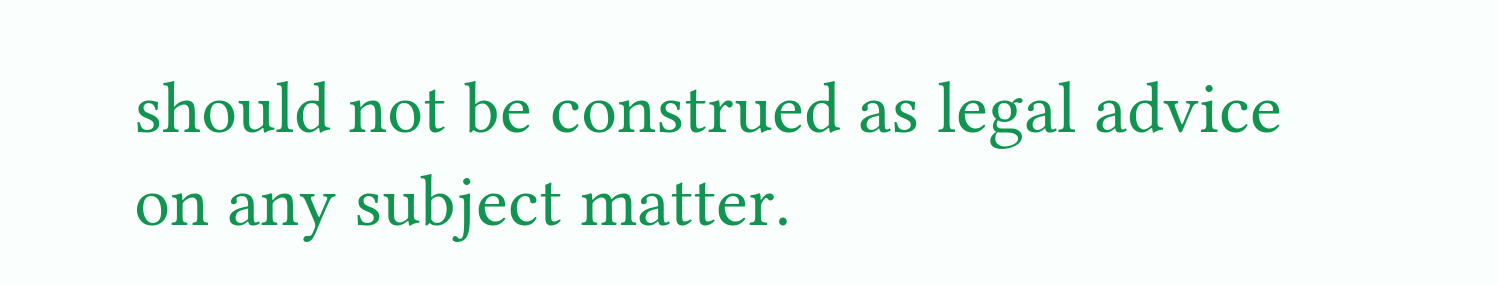should not be construed as legal advice on any subject matter.